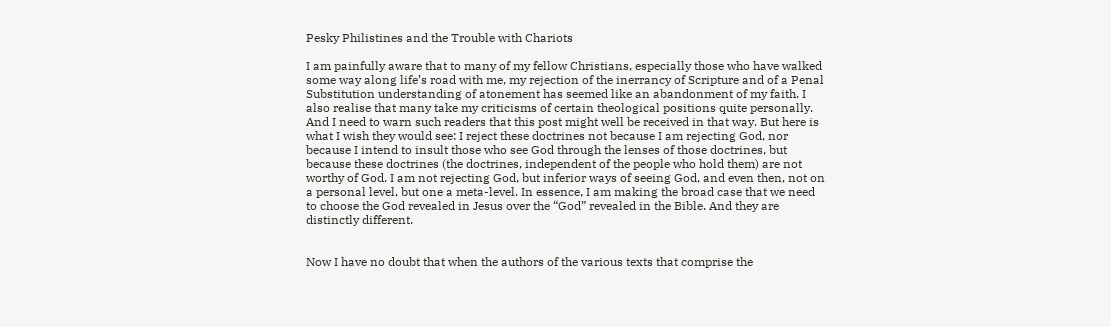Pesky Philistines and the Trouble with Chariots

I am painfully aware that to many of my fellow Christians, especially those who have walked some way along life’s road with me, my rejection of the inerrancy of Scripture and of a Penal Substitution understanding of atonement has seemed like an abandonment of my faith. I also realise that many take my criticisms of certain theological positions quite personally. And I need to warn such readers that this post might well be received in that way. But here is what I wish they would see: I reject these doctrines not because I am rejecting God, nor because I intend to insult those who see God through the lenses of those doctrines, but because these doctrines (the doctrines, independent of the people who hold them) are not worthy of God. I am not rejecting God, but inferior ways of seeing God, and even then, not on a personal level, but one a meta-level. In essence, I am making the broad case that we need to choose the God revealed in Jesus over the “God” revealed in the Bible. And they are distinctly different.


Now I have no doubt that when the authors of the various texts that comprise the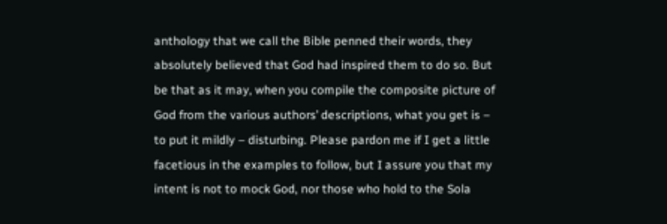anthology that we call the Bible penned their words, they absolutely believed that God had inspired them to do so. But be that as it may, when you compile the composite picture of God from the various authors’ descriptions, what you get is – to put it mildly – disturbing. Please pardon me if I get a little facetious in the examples to follow, but I assure you that my intent is not to mock God, nor those who hold to the Sola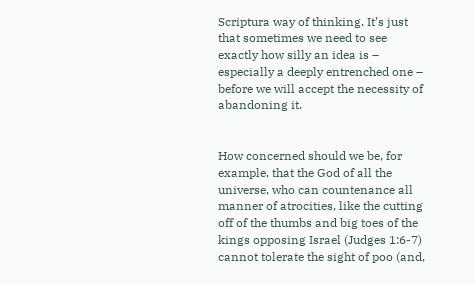Scriptura way of thinking. It’s just that sometimes we need to see exactly how silly an idea is – especially a deeply entrenched one – before we will accept the necessity of abandoning it.


How concerned should we be, for example, that the God of all the universe, who can countenance all manner of atrocities, like the cutting off of the thumbs and big toes of the kings opposing Israel (Judges 1:6-7) cannot tolerate the sight of poo (and,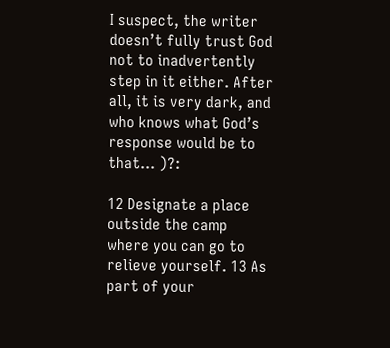I suspect, the writer doesn’t fully trust God not to inadvertently step in it either. After all, it is very dark, and who knows what God’s response would be to that… )?:

12 Designate a place outside the camp where you can go to relieve yourself. 13 As part of your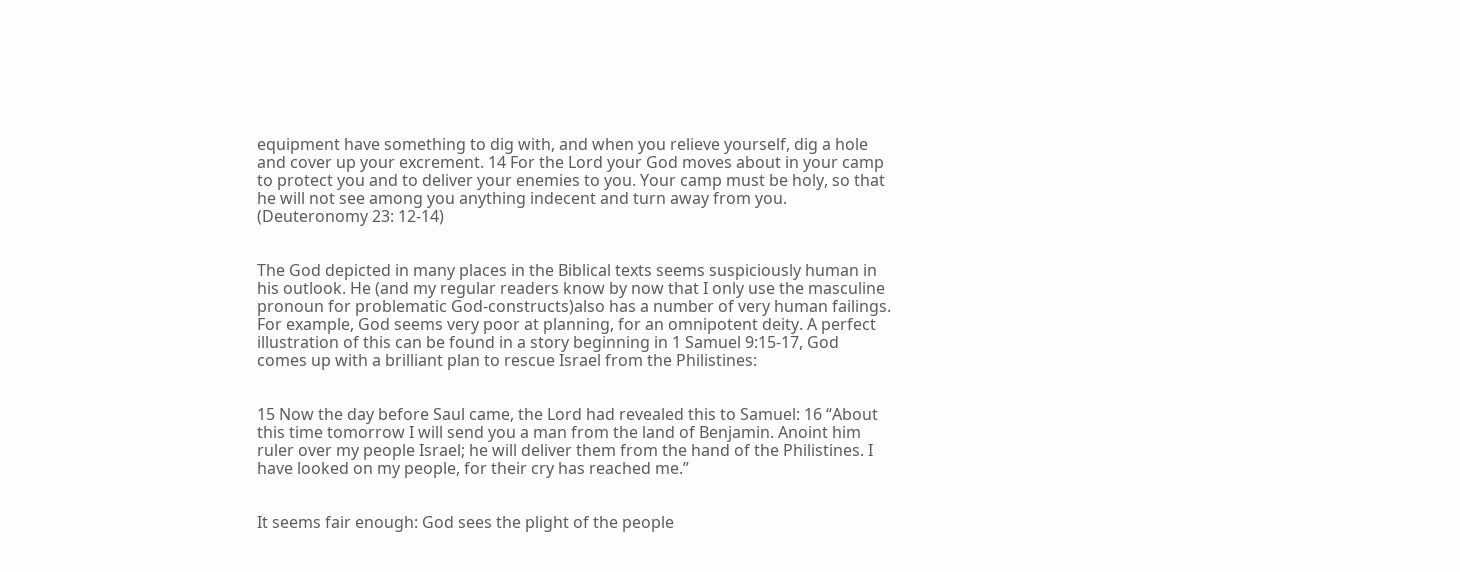equipment have something to dig with, and when you relieve yourself, dig a hole and cover up your excrement. 14 For the Lord your God moves about in your camp to protect you and to deliver your enemies to you. Your camp must be holy, so that he will not see among you anything indecent and turn away from you. (Deuteronomy 23: 12-14)


The God depicted in many places in the Biblical texts seems suspiciously human in his outlook. He (and my regular readers know by now that I only use the masculine pronoun for problematic God-constructs)also has a number of very human failings. For example, God seems very poor at planning, for an omnipotent deity. A perfect illustration of this can be found in a story beginning in 1 Samuel 9:15-17, God comes up with a brilliant plan to rescue Israel from the Philistines:


15 Now the day before Saul came, the Lord had revealed this to Samuel: 16 “About this time tomorrow I will send you a man from the land of Benjamin. Anoint him ruler over my people Israel; he will deliver them from the hand of the Philistines. I have looked on my people, for their cry has reached me.”


It seems fair enough: God sees the plight of the people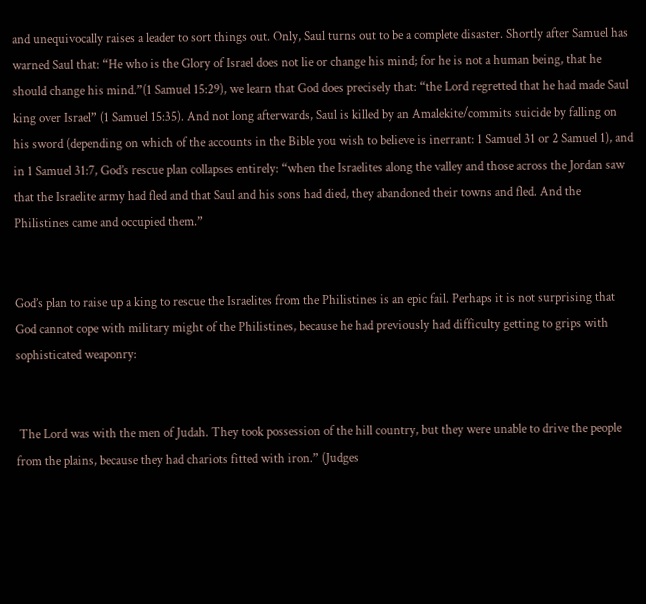and unequivocally raises a leader to sort things out. Only, Saul turns out to be a complete disaster. Shortly after Samuel has warned Saul that: “He who is the Glory of Israel does not lie or change his mind; for he is not a human being, that he should change his mind.”(1 Samuel 15:29), we learn that God does precisely that: “the Lord regretted that he had made Saul king over Israel” (1 Samuel 15:35). And not long afterwards, Saul is killed by an Amalekite/commits suicide by falling on his sword (depending on which of the accounts in the Bible you wish to believe is inerrant: 1 Samuel 31 or 2 Samuel 1), and in 1 Samuel 31:7, God’s rescue plan collapses entirely: “when the Israelites along the valley and those across the Jordan saw that the Israelite army had fled and that Saul and his sons had died, they abandoned their towns and fled. And the Philistines came and occupied them.”


God’s plan to raise up a king to rescue the Israelites from the Philistines is an epic fail. Perhaps it is not surprising that God cannot cope with military might of the Philistines, because he had previously had difficulty getting to grips with sophisticated weaponry:


 The Lord was with the men of Judah. They took possession of the hill country, but they were unable to drive the people from the plains, because they had chariots fitted with iron.” (Judges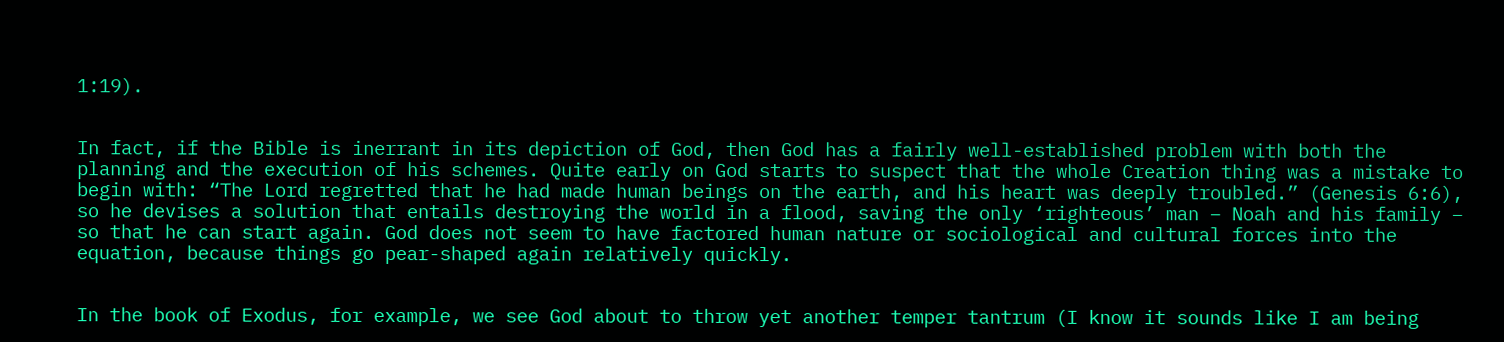1:19).


In fact, if the Bible is inerrant in its depiction of God, then God has a fairly well-established problem with both the planning and the execution of his schemes. Quite early on God starts to suspect that the whole Creation thing was a mistake to begin with: “The Lord regretted that he had made human beings on the earth, and his heart was deeply troubled.” (Genesis 6:6), so he devises a solution that entails destroying the world in a flood, saving the only ‘righteous’ man – Noah and his family – so that he can start again. God does not seem to have factored human nature or sociological and cultural forces into the equation, because things go pear-shaped again relatively quickly.


In the book of Exodus, for example, we see God about to throw yet another temper tantrum (I know it sounds like I am being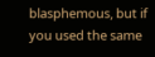blasphemous, but if you used the same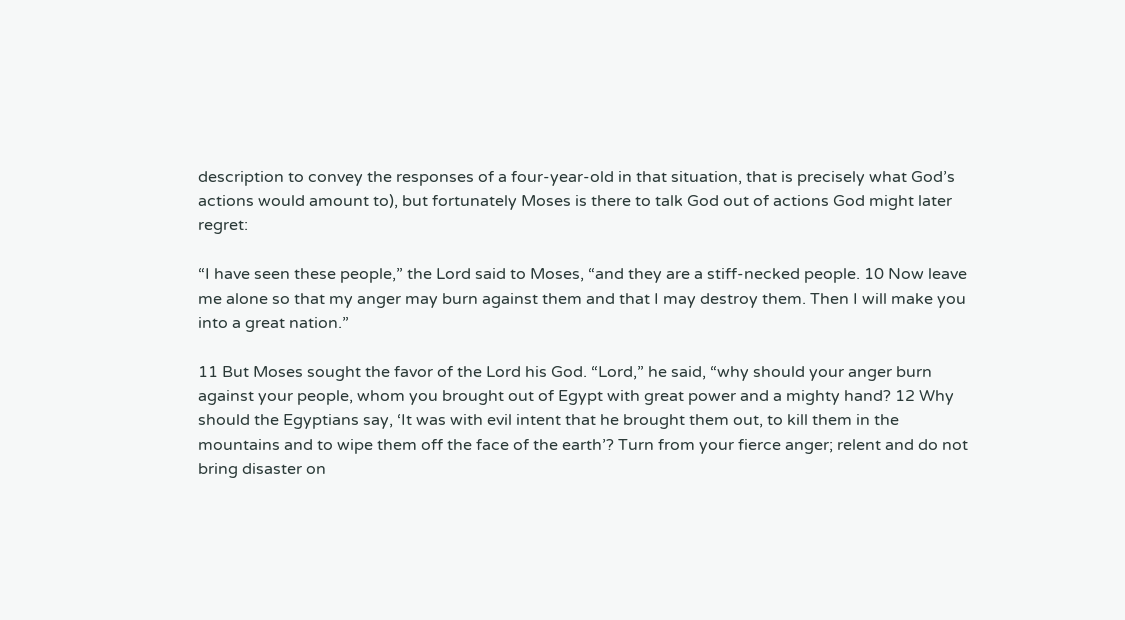description to convey the responses of a four-year-old in that situation, that is precisely what God’s actions would amount to), but fortunately Moses is there to talk God out of actions God might later regret:

“I have seen these people,” the Lord said to Moses, “and they are a stiff-necked people. 10 Now leave me alone so that my anger may burn against them and that I may destroy them. Then I will make you into a great nation.”

11 But Moses sought the favor of the Lord his God. “Lord,” he said, “why should your anger burn against your people, whom you brought out of Egypt with great power and a mighty hand? 12 Why should the Egyptians say, ‘It was with evil intent that he brought them out, to kill them in the mountains and to wipe them off the face of the earth’? Turn from your fierce anger; relent and do not bring disaster on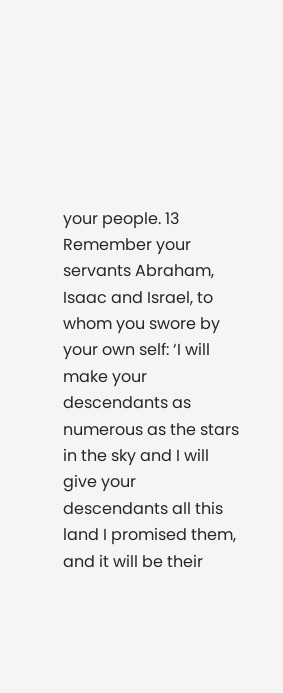your people. 13 Remember your servants Abraham, Isaac and Israel, to whom you swore by your own self: ‘I will make your descendants as numerous as the stars in the sky and I will give your descendants all this land I promised them, and it will be their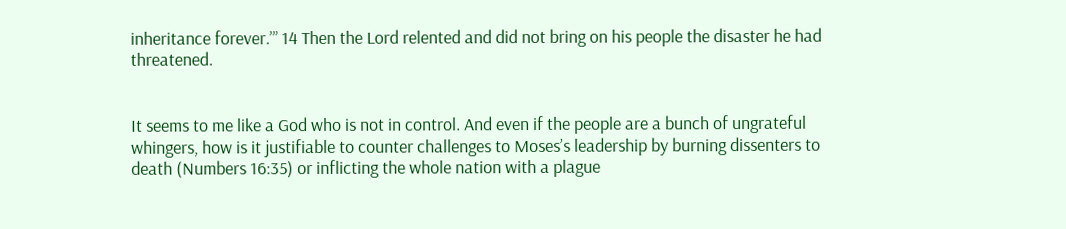inheritance forever.’” 14 Then the Lord relented and did not bring on his people the disaster he had threatened.


It seems to me like a God who is not in control. And even if the people are a bunch of ungrateful whingers, how is it justifiable to counter challenges to Moses’s leadership by burning dissenters to death (Numbers 16:35) or inflicting the whole nation with a plague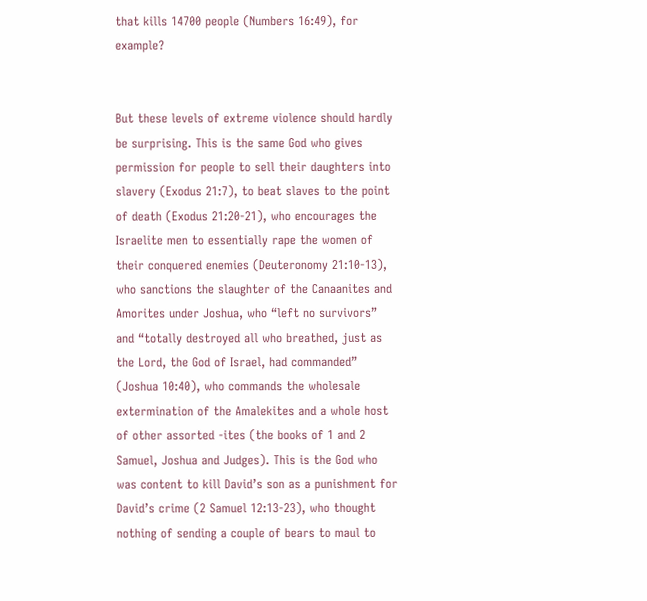that kills 14700 people (Numbers 16:49), for example?


But these levels of extreme violence should hardly be surprising. This is the same God who gives permission for people to sell their daughters into slavery (Exodus 21:7), to beat slaves to the point of death (Exodus 21:20-21), who encourages the Israelite men to essentially rape the women of their conquered enemies (Deuteronomy 21:10-13), who sanctions the slaughter of the Canaanites and Amorites under Joshua, who “left no survivors” and “totally destroyed all who breathed, just as the Lord, the God of Israel, had commanded” (Joshua 10:40), who commands the wholesale extermination of the Amalekites and a whole host of other assorted -ites (the books of 1 and 2 Samuel, Joshua and Judges). This is the God who was content to kill David’s son as a punishment for David’s crime (2 Samuel 12:13-23), who thought nothing of sending a couple of bears to maul to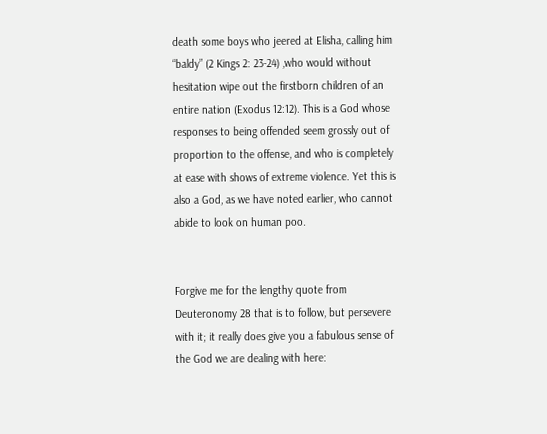death some boys who jeered at Elisha, calling him “baldy” (2 Kings 2: 23-24) ,who would without hesitation wipe out the firstborn children of an entire nation (Exodus 12:12). This is a God whose responses to being offended seem grossly out of proportion to the offense, and who is completely at ease with shows of extreme violence. Yet this is also a God, as we have noted earlier, who cannot abide to look on human poo.


Forgive me for the lengthy quote from Deuteronomy 28 that is to follow, but persevere with it; it really does give you a fabulous sense of the God we are dealing with here: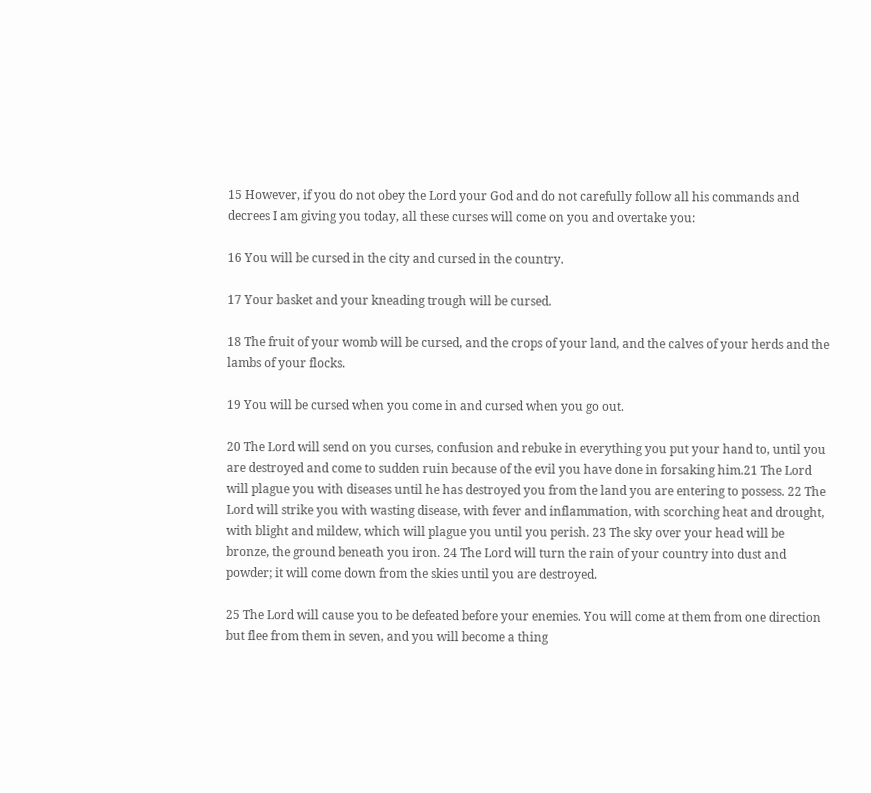15 However, if you do not obey the Lord your God and do not carefully follow all his commands and decrees I am giving you today, all these curses will come on you and overtake you:

16 You will be cursed in the city and cursed in the country.

17 Your basket and your kneading trough will be cursed.

18 The fruit of your womb will be cursed, and the crops of your land, and the calves of your herds and the lambs of your flocks.

19 You will be cursed when you come in and cursed when you go out.

20 The Lord will send on you curses, confusion and rebuke in everything you put your hand to, until you are destroyed and come to sudden ruin because of the evil you have done in forsaking him.21 The Lord will plague you with diseases until he has destroyed you from the land you are entering to possess. 22 The Lord will strike you with wasting disease, with fever and inflammation, with scorching heat and drought, with blight and mildew, which will plague you until you perish. 23 The sky over your head will be bronze, the ground beneath you iron. 24 The Lord will turn the rain of your country into dust and powder; it will come down from the skies until you are destroyed.

25 The Lord will cause you to be defeated before your enemies. You will come at them from one direction but flee from them in seven, and you will become a thing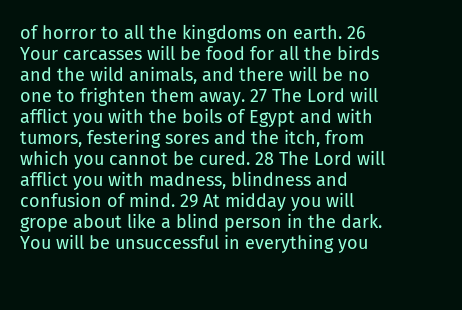of horror to all the kingdoms on earth. 26 Your carcasses will be food for all the birds and the wild animals, and there will be no one to frighten them away. 27 The Lord will afflict you with the boils of Egypt and with tumors, festering sores and the itch, from which you cannot be cured. 28 The Lord will afflict you with madness, blindness and confusion of mind. 29 At midday you will grope about like a blind person in the dark. You will be unsuccessful in everything you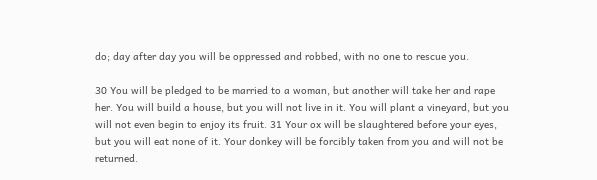do; day after day you will be oppressed and robbed, with no one to rescue you.

30 You will be pledged to be married to a woman, but another will take her and rape her. You will build a house, but you will not live in it. You will plant a vineyard, but you will not even begin to enjoy its fruit. 31 Your ox will be slaughtered before your eyes, but you will eat none of it. Your donkey will be forcibly taken from you and will not be returned.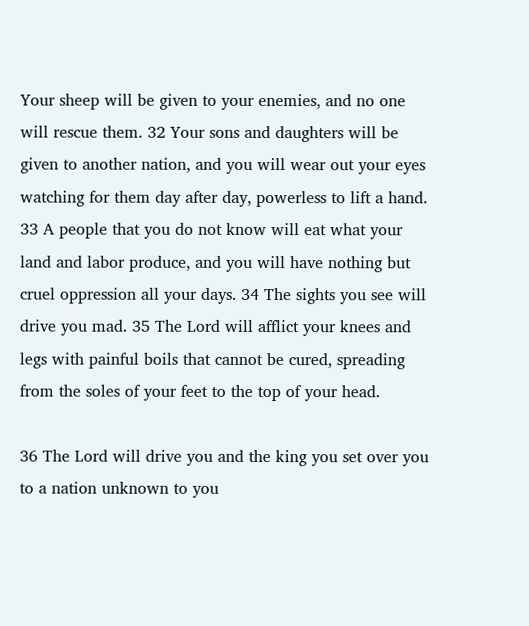Your sheep will be given to your enemies, and no one will rescue them. 32 Your sons and daughters will be given to another nation, and you will wear out your eyes watching for them day after day, powerless to lift a hand. 33 A people that you do not know will eat what your land and labor produce, and you will have nothing but cruel oppression all your days. 34 The sights you see will drive you mad. 35 The Lord will afflict your knees and legs with painful boils that cannot be cured, spreading from the soles of your feet to the top of your head.

36 The Lord will drive you and the king you set over you to a nation unknown to you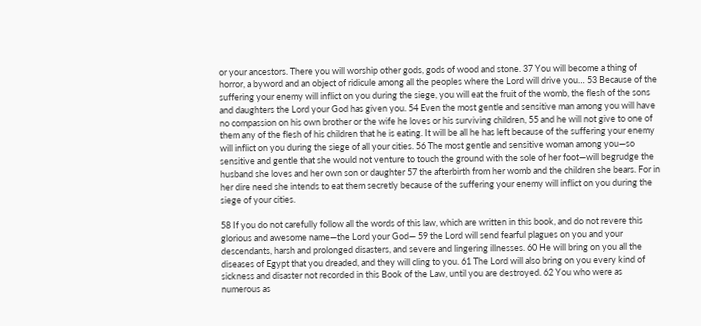or your ancestors. There you will worship other gods, gods of wood and stone. 37 You will become a thing of horror, a byword and an object of ridicule among all the peoples where the Lord will drive you… 53 Because of the suffering your enemy will inflict on you during the siege, you will eat the fruit of the womb, the flesh of the sons and daughters the Lord your God has given you. 54 Even the most gentle and sensitive man among you will have no compassion on his own brother or the wife he loves or his surviving children, 55 and he will not give to one of them any of the flesh of his children that he is eating. It will be all he has left because of the suffering your enemy will inflict on you during the siege of all your cities. 56 The most gentle and sensitive woman among you—so sensitive and gentle that she would not venture to touch the ground with the sole of her foot—will begrudge the husband she loves and her own son or daughter 57 the afterbirth from her womb and the children she bears. For in her dire need she intends to eat them secretly because of the suffering your enemy will inflict on you during the siege of your cities.

58 If you do not carefully follow all the words of this law, which are written in this book, and do not revere this glorious and awesome name—the Lord your God— 59 the Lord will send fearful plagues on you and your descendants, harsh and prolonged disasters, and severe and lingering illnesses. 60 He will bring on you all the diseases of Egypt that you dreaded, and they will cling to you. 61 The Lord will also bring on you every kind of sickness and disaster not recorded in this Book of the Law, until you are destroyed. 62 You who were as numerous as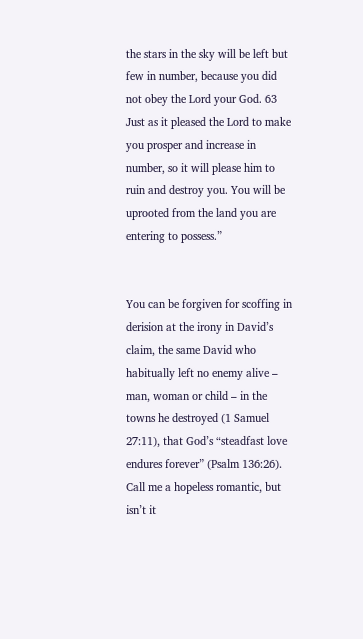the stars in the sky will be left but few in number, because you did not obey the Lord your God. 63 Just as it pleased the Lord to make you prosper and increase in number, so it will please him to ruin and destroy you. You will be uprooted from the land you are entering to possess.”


You can be forgiven for scoffing in derision at the irony in David’s claim, the same David who habitually left no enemy alive – man, woman or child – in the towns he destroyed (1 Samuel 27:11), that God’s “steadfast love endures forever” (Psalm 136:26). Call me a hopeless romantic, but isn’t it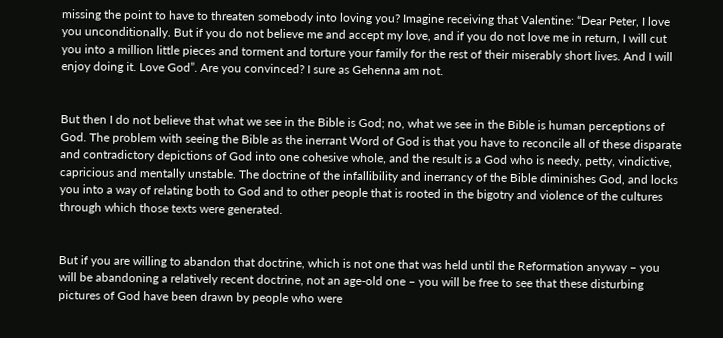missing the point to have to threaten somebody into loving you? Imagine receiving that Valentine: “Dear Peter, I love you unconditionally. But if you do not believe me and accept my love, and if you do not love me in return, I will cut you into a million little pieces and torment and torture your family for the rest of their miserably short lives. And I will enjoy doing it. Love God”. Are you convinced? I sure as Gehenna am not.


But then I do not believe that what we see in the Bible is God; no, what we see in the Bible is human perceptions of God. The problem with seeing the Bible as the inerrant Word of God is that you have to reconcile all of these disparate and contradictory depictions of God into one cohesive whole, and the result is a God who is needy, petty, vindictive, capricious and mentally unstable. The doctrine of the infallibility and inerrancy of the Bible diminishes God, and locks you into a way of relating both to God and to other people that is rooted in the bigotry and violence of the cultures through which those texts were generated.


But if you are willing to abandon that doctrine, which is not one that was held until the Reformation anyway – you will be abandoning a relatively recent doctrine, not an age-old one – you will be free to see that these disturbing pictures of God have been drawn by people who were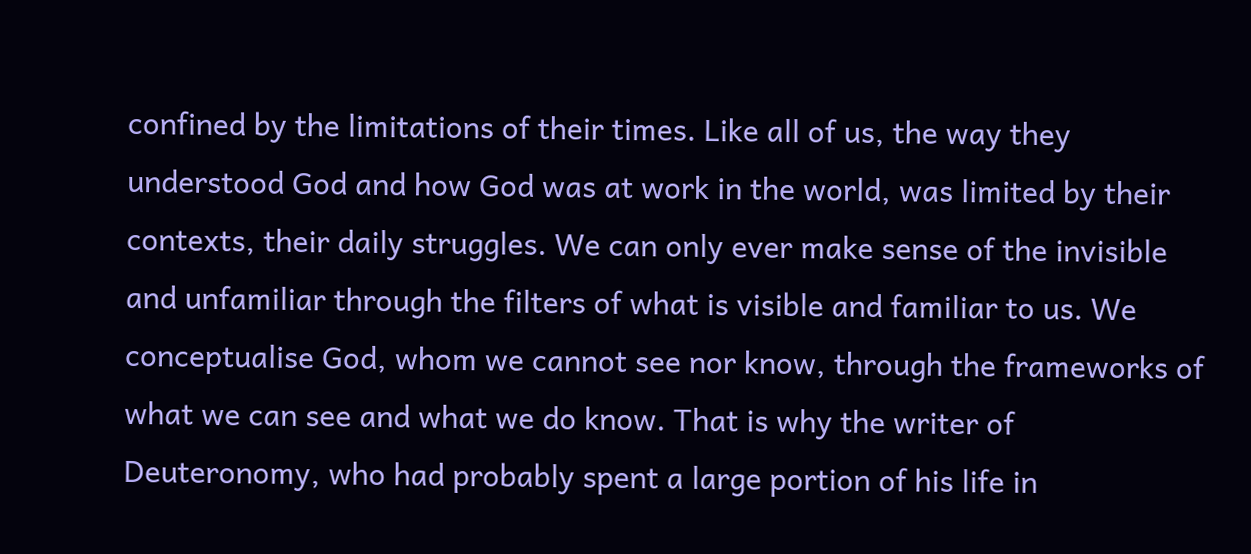confined by the limitations of their times. Like all of us, the way they understood God and how God was at work in the world, was limited by their contexts, their daily struggles. We can only ever make sense of the invisible and unfamiliar through the filters of what is visible and familiar to us. We conceptualise God, whom we cannot see nor know, through the frameworks of what we can see and what we do know. That is why the writer of Deuteronomy, who had probably spent a large portion of his life in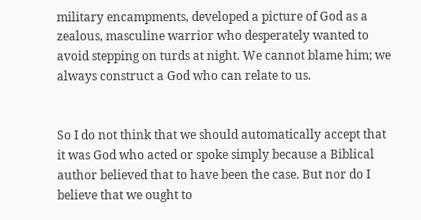military encampments, developed a picture of God as a zealous, masculine warrior who desperately wanted to avoid stepping on turds at night. We cannot blame him; we always construct a God who can relate to us.


So I do not think that we should automatically accept that it was God who acted or spoke simply because a Biblical author believed that to have been the case. But nor do I believe that we ought to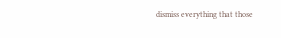dismiss everything that those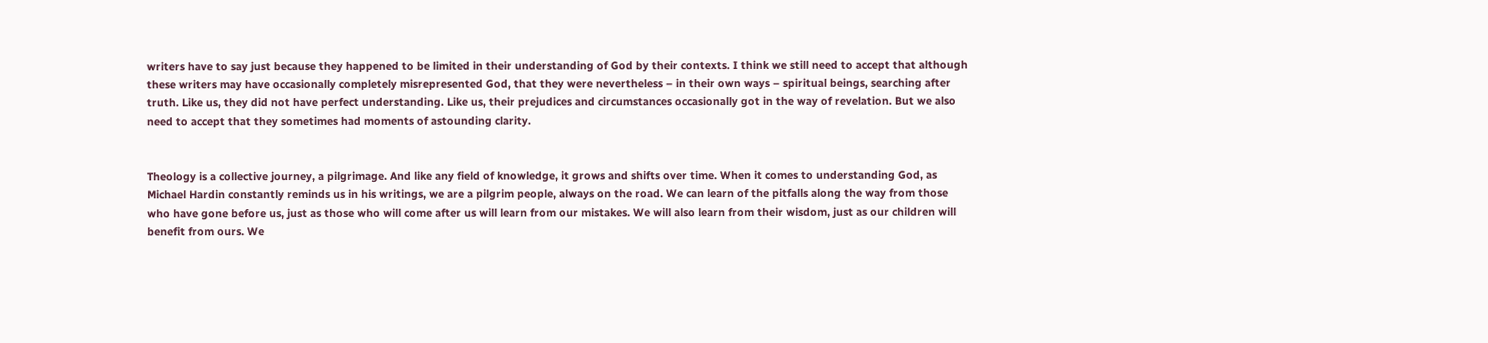writers have to say just because they happened to be limited in their understanding of God by their contexts. I think we still need to accept that although these writers may have occasionally completely misrepresented God, that they were nevertheless – in their own ways – spiritual beings, searching after truth. Like us, they did not have perfect understanding. Like us, their prejudices and circumstances occasionally got in the way of revelation. But we also need to accept that they sometimes had moments of astounding clarity.


Theology is a collective journey, a pilgrimage. And like any field of knowledge, it grows and shifts over time. When it comes to understanding God, as Michael Hardin constantly reminds us in his writings, we are a pilgrim people, always on the road. We can learn of the pitfalls along the way from those who have gone before us, just as those who will come after us will learn from our mistakes. We will also learn from their wisdom, just as our children will benefit from ours. We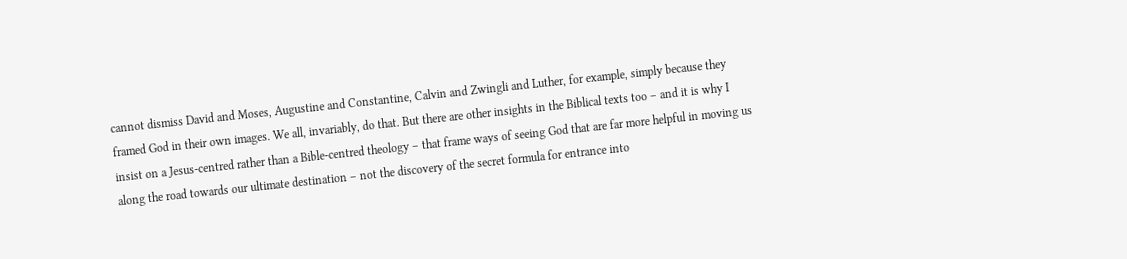cannot dismiss David and Moses, Augustine and Constantine, Calvin and Zwingli and Luther, for example, simply because they framed God in their own images. We all, invariably, do that. But there are other insights in the Biblical texts too – and it is why I insist on a Jesus-centred rather than a Bible-centred theology – that frame ways of seeing God that are far more helpful in moving us along the road towards our ultimate destination – not the discovery of the secret formula for entrance into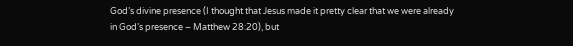God’s divine presence (I thought that Jesus made it pretty clear that we were already in God’s presence – Matthew 28:20), but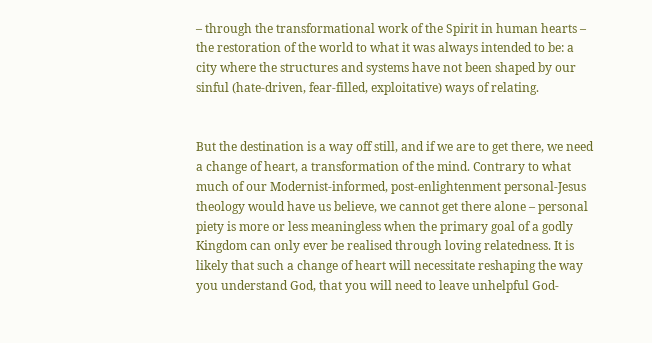– through the transformational work of the Spirit in human hearts – the restoration of the world to what it was always intended to be: a city where the structures and systems have not been shaped by our sinful (hate-driven, fear-filled, exploitative) ways of relating.


But the destination is a way off still, and if we are to get there, we need a change of heart, a transformation of the mind. Contrary to what much of our Modernist-informed, post-enlightenment personal-Jesus theology would have us believe, we cannot get there alone – personal piety is more or less meaningless when the primary goal of a godly Kingdom can only ever be realised through loving relatedness. It is likely that such a change of heart will necessitate reshaping the way you understand God, that you will need to leave unhelpful God-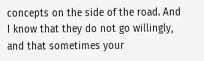concepts on the side of the road. And I know that they do not go willingly, and that sometimes your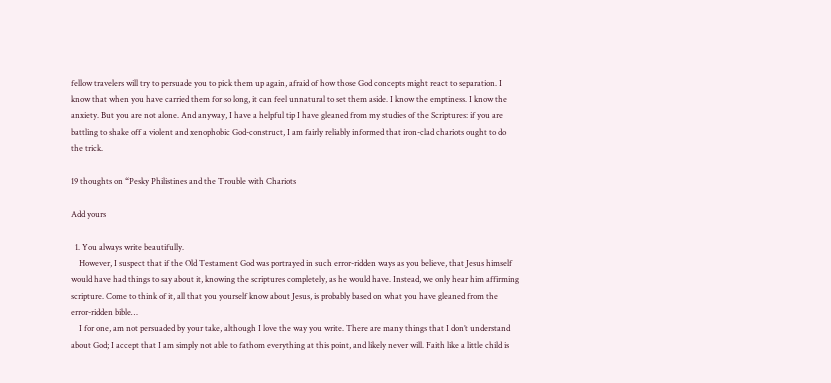fellow travelers will try to persuade you to pick them up again, afraid of how those God concepts might react to separation. I know that when you have carried them for so long, it can feel unnatural to set them aside. I know the emptiness. I know the anxiety. But you are not alone. And anyway, I have a helpful tip I have gleaned from my studies of the Scriptures: if you are battling to shake off a violent and xenophobic God-construct, I am fairly reliably informed that iron-clad chariots ought to do the trick.

19 thoughts on “Pesky Philistines and the Trouble with Chariots

Add yours

  1. You always write beautifully.
    However, I suspect that if the Old Testament God was portrayed in such error-ridden ways as you believe, that Jesus himself would have had things to say about it, knowing the scriptures completely, as he would have. Instead, we only hear him affirming scripture. Come to think of it, all that you yourself know about Jesus, is probably based on what you have gleaned from the error-ridden bible…
    I for one, am not persuaded by your take, although I love the way you write. There are many things that I don’t understand about God; I accept that I am simply not able to fathom everything at this point, and likely never will. Faith like a little child is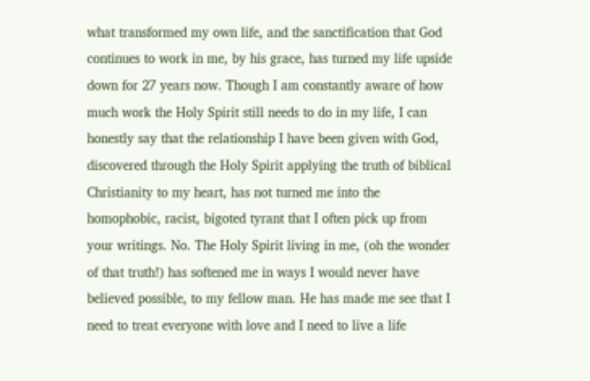what transformed my own life, and the sanctification that God continues to work in me, by his grace, has turned my life upside down for 27 years now. Though I am constantly aware of how much work the Holy Spirit still needs to do in my life, I can honestly say that the relationship I have been given with God, discovered through the Holy Spirit applying the truth of biblical Christianity to my heart, has not turned me into the homophobic, racist, bigoted tyrant that I often pick up from your writings. No. The Holy Spirit living in me, (oh the wonder of that truth!) has softened me in ways I would never have believed possible, to my fellow man. He has made me see that I need to treat everyone with love and I need to live a life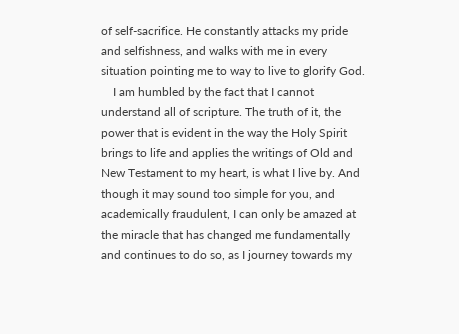of self-sacrifice. He constantly attacks my pride and selfishness, and walks with me in every situation pointing me to way to live to glorify God.
    I am humbled by the fact that I cannot understand all of scripture. The truth of it, the power that is evident in the way the Holy Spirit brings to life and applies the writings of Old and New Testament to my heart, is what I live by. And though it may sound too simple for you, and academically fraudulent, I can only be amazed at the miracle that has changed me fundamentally and continues to do so, as I journey towards my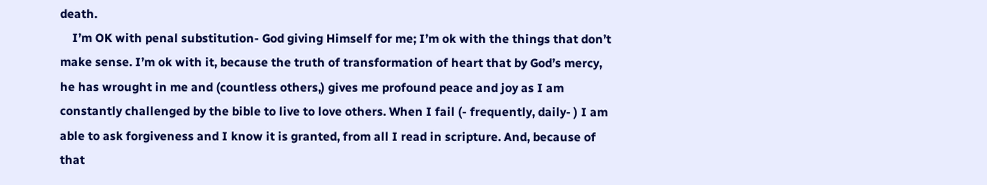death.
    I’m OK with penal substitution- God giving Himself for me; I’m ok with the things that don’t make sense. I’m ok with it, because the truth of transformation of heart that by God’s mercy, he has wrought in me and (countless others,) gives me profound peace and joy as I am constantly challenged by the bible to live to love others. When I fail (- frequently, daily- ) I am able to ask forgiveness and I know it is granted, from all I read in scripture. And, because of that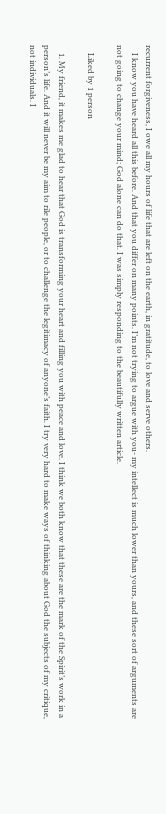recurrent forgiveness, I owe all my hours of life that are left on the earth, in gratitude, to love and serve others.
    I know you have heard all this before. And that you differ on many points. I’m not trying to argue with you- my intellect is much lower than yours, and these sort of arguments are not going to change your mind; God alone can do that. I was simply responding to the beautifully written article.

    Liked by 1 person

    1. My friend, it makes me glad to hear that God is transforming your heart and filling you with peace and love. I think we both know that these are the mark of the Spirit’s work in a person’s life. And it will never be my aim to rile people, or to challenge the legitimacy of anyone’s faith. I try very hard to make ways of thinking about God the subjects of my critique, not individuals. I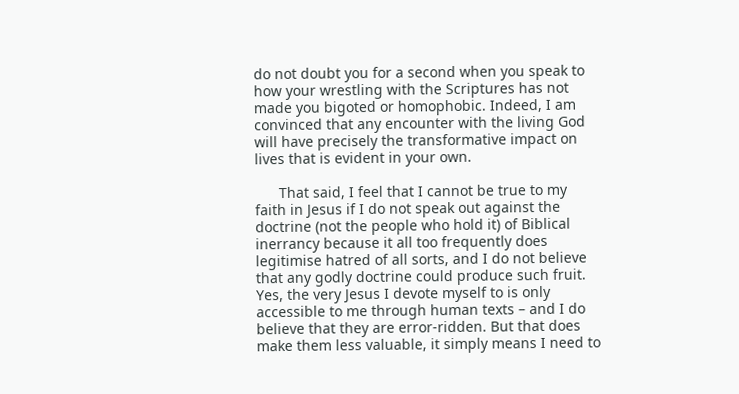do not doubt you for a second when you speak to how your wrestling with the Scriptures has not made you bigoted or homophobic. Indeed, I am convinced that any encounter with the living God will have precisely the transformative impact on lives that is evident in your own.

      That said, I feel that I cannot be true to my faith in Jesus if I do not speak out against the doctrine (not the people who hold it) of Biblical inerrancy because it all too frequently does legitimise hatred of all sorts, and I do not believe that any godly doctrine could produce such fruit. Yes, the very Jesus I devote myself to is only accessible to me through human texts – and I do believe that they are error-ridden. But that does make them less valuable, it simply means I need to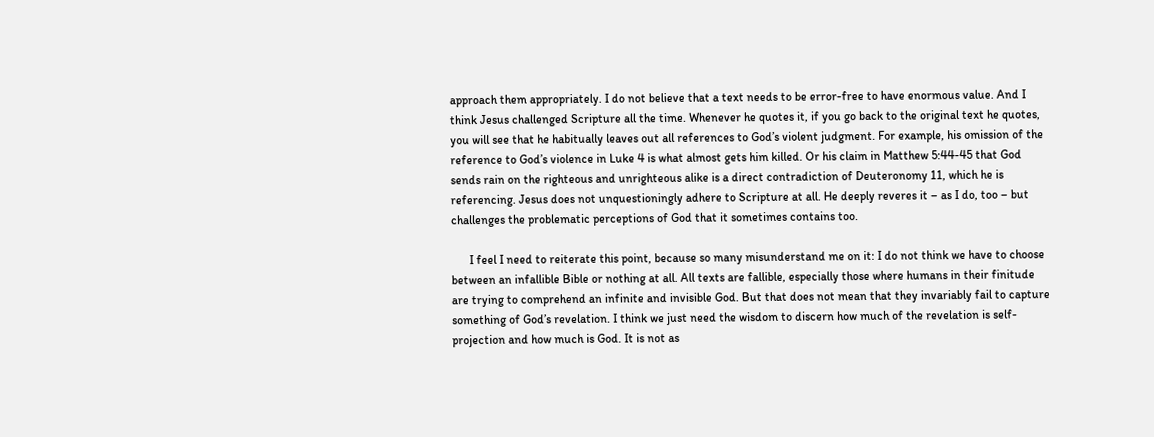approach them appropriately. I do not believe that a text needs to be error-free to have enormous value. And I think Jesus challenged Scripture all the time. Whenever he quotes it, if you go back to the original text he quotes, you will see that he habitually leaves out all references to God’s violent judgment. For example, his omission of the reference to God’s violence in Luke 4 is what almost gets him killed. Or his claim in Matthew 5:44-45 that God sends rain on the righteous and unrighteous alike is a direct contradiction of Deuteronomy 11, which he is referencing. Jesus does not unquestioningly adhere to Scripture at all. He deeply reveres it – as I do, too – but challenges the problematic perceptions of God that it sometimes contains too.

      I feel I need to reiterate this point, because so many misunderstand me on it: I do not think we have to choose between an infallible Bible or nothing at all. All texts are fallible, especially those where humans in their finitude are trying to comprehend an infinite and invisible God. But that does not mean that they invariably fail to capture something of God’s revelation. I think we just need the wisdom to discern how much of the revelation is self-projection and how much is God. It is not as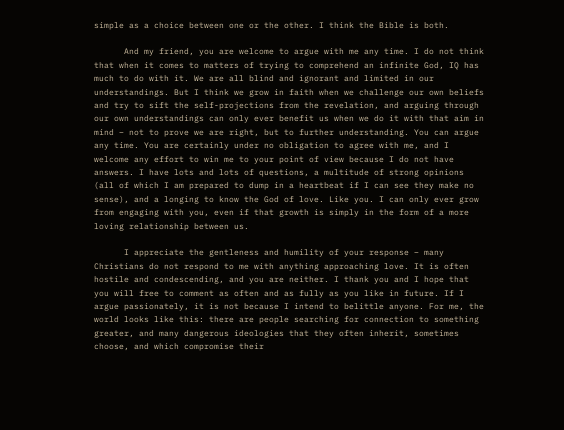simple as a choice between one or the other. I think the Bible is both.

      And my friend, you are welcome to argue with me any time. I do not think that when it comes to matters of trying to comprehend an infinite God, IQ has much to do with it. We are all blind and ignorant and limited in our understandings. But I think we grow in faith when we challenge our own beliefs and try to sift the self-projections from the revelation, and arguing through our own understandings can only ever benefit us when we do it with that aim in mind – not to prove we are right, but to further understanding. You can argue any time. You are certainly under no obligation to agree with me, and I welcome any effort to win me to your point of view because I do not have answers. I have lots and lots of questions, a multitude of strong opinions (all of which I am prepared to dump in a heartbeat if I can see they make no sense), and a longing to know the God of love. Like you. I can only ever grow from engaging with you, even if that growth is simply in the form of a more loving relationship between us.

      I appreciate the gentleness and humility of your response – many Christians do not respond to me with anything approaching love. It is often hostile and condescending, and you are neither. I thank you and I hope that you will free to comment as often and as fully as you like in future. If I argue passionately, it is not because I intend to belittle anyone. For me, the world looks like this: there are people searching for connection to something greater, and many dangerous ideologies that they often inherit, sometimes choose, and which compromise their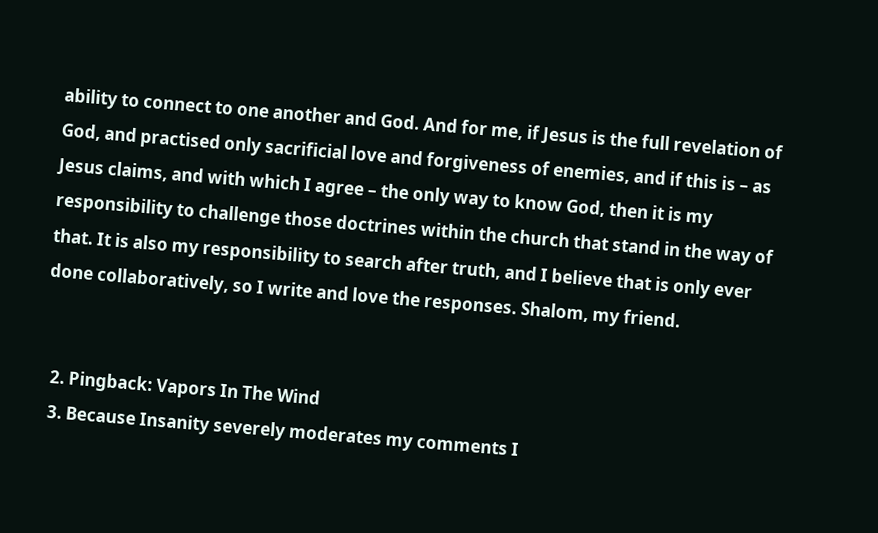ability to connect to one another and God. And for me, if Jesus is the full revelation of God, and practised only sacrificial love and forgiveness of enemies, and if this is – as Jesus claims, and with which I agree – the only way to know God, then it is my responsibility to challenge those doctrines within the church that stand in the way of that. It is also my responsibility to search after truth, and I believe that is only ever done collaboratively, so I write and love the responses. Shalom, my friend.


  2. Pingback: Vapors In The Wind
  3. Because Insanity severely moderates my comments I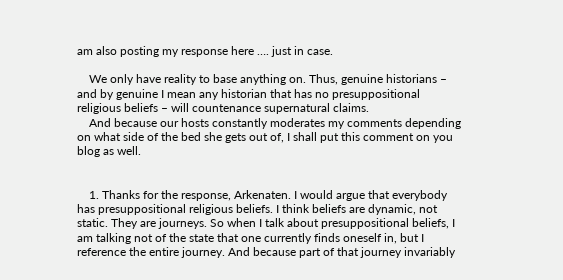am also posting my response here …. just in case.

    We only have reality to base anything on. Thus, genuine historians – and by genuine I mean any historian that has no presuppositional religious beliefs – will countenance supernatural claims.
    And because our hosts constantly moderates my comments depending on what side of the bed she gets out of, I shall put this comment on you blog as well.


    1. Thanks for the response, Arkenaten. I would argue that everybody has presuppositional religious beliefs. I think beliefs are dynamic, not static. They are journeys. So when I talk about presuppositional beliefs, I am talking not of the state that one currently finds oneself in, but I reference the entire journey. And because part of that journey invariably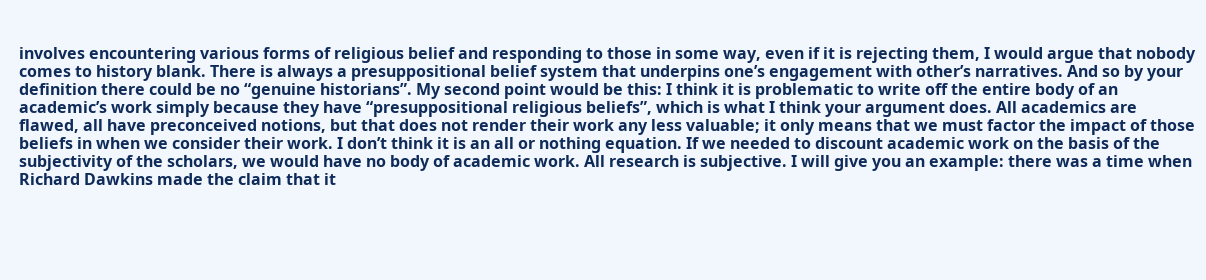involves encountering various forms of religious belief and responding to those in some way, even if it is rejecting them, I would argue that nobody comes to history blank. There is always a presuppositional belief system that underpins one’s engagement with other’s narratives. And so by your definition there could be no “genuine historians”. My second point would be this: I think it is problematic to write off the entire body of an academic’s work simply because they have “presuppositional religious beliefs”, which is what I think your argument does. All academics are flawed, all have preconceived notions, but that does not render their work any less valuable; it only means that we must factor the impact of those beliefs in when we consider their work. I don’t think it is an all or nothing equation. If we needed to discount academic work on the basis of the subjectivity of the scholars, we would have no body of academic work. All research is subjective. I will give you an example: there was a time when Richard Dawkins made the claim that it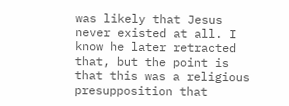was likely that Jesus never existed at all. I know he later retracted that, but the point is that this was a religious presupposition that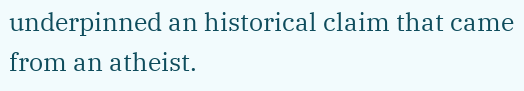underpinned an historical claim that came from an atheist.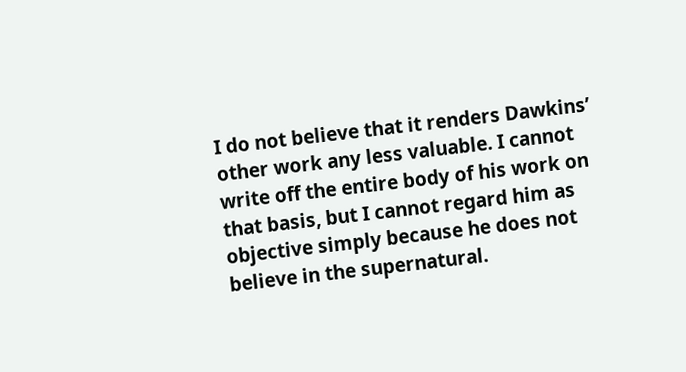I do not believe that it renders Dawkins’ other work any less valuable. I cannot write off the entire body of his work on that basis, but I cannot regard him as objective simply because he does not believe in the supernatural.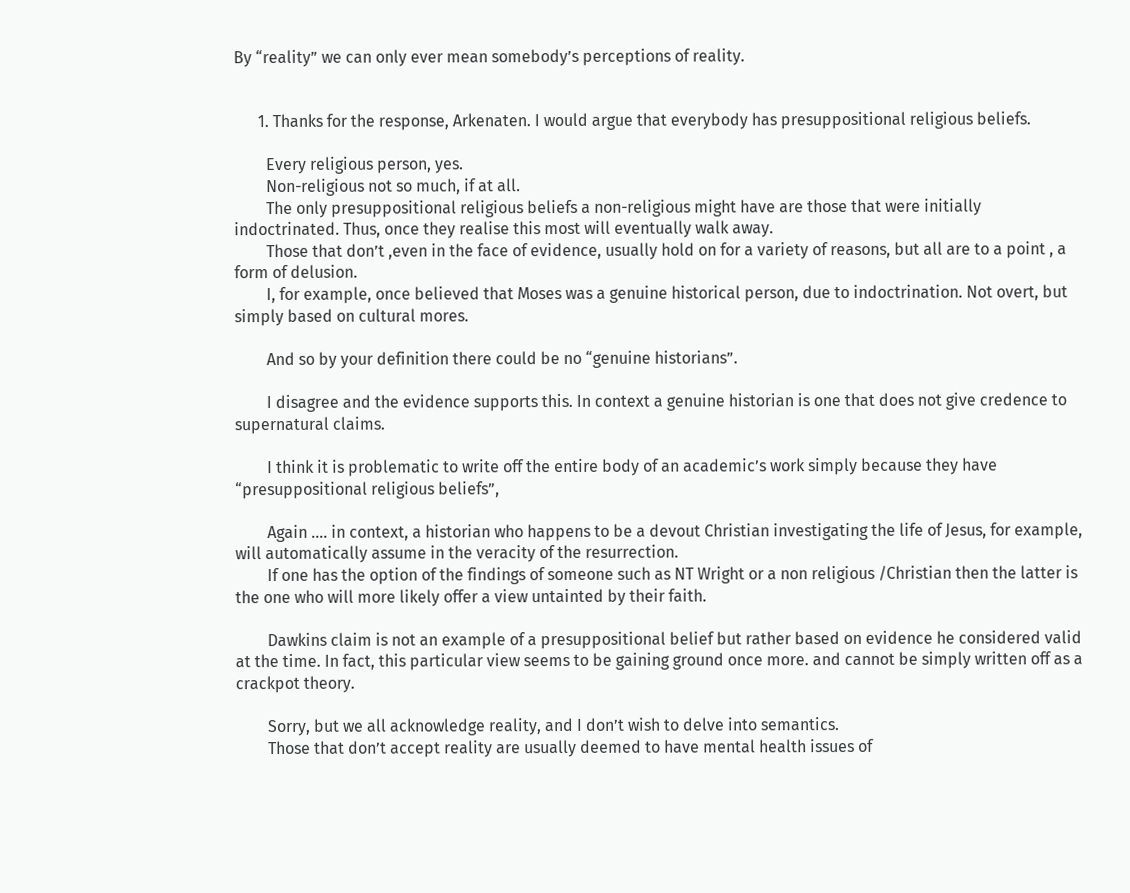By “reality” we can only ever mean somebody’s perceptions of reality.


      1. Thanks for the response, Arkenaten. I would argue that everybody has presuppositional religious beliefs.

        Every religious person, yes.
        Non-religious not so much, if at all.
        The only presuppositional religious beliefs a non-religious might have are those that were initially indoctrinated. Thus, once they realise this most will eventually walk away.
        Those that don’t ,even in the face of evidence, usually hold on for a variety of reasons, but all are to a point , a form of delusion.
        I, for example, once believed that Moses was a genuine historical person, due to indoctrination. Not overt, but simply based on cultural mores.

        And so by your definition there could be no “genuine historians”.

        I disagree and the evidence supports this. In context a genuine historian is one that does not give credence to supernatural claims.

        I think it is problematic to write off the entire body of an academic’s work simply because they have “presuppositional religious beliefs”,

        Again …. in context, a historian who happens to be a devout Christian investigating the life of Jesus, for example, will automatically assume in the veracity of the resurrection.
        If one has the option of the findings of someone such as NT Wright or a non religious /Christian then the latter is the one who will more likely offer a view untainted by their faith.

        Dawkins claim is not an example of a presuppositional belief but rather based on evidence he considered valid at the time. In fact, this particular view seems to be gaining ground once more. and cannot be simply written off as a crackpot theory.

        Sorry, but we all acknowledge reality, and I don’t wish to delve into semantics.
        Those that don’t accept reality are usually deemed to have mental health issues of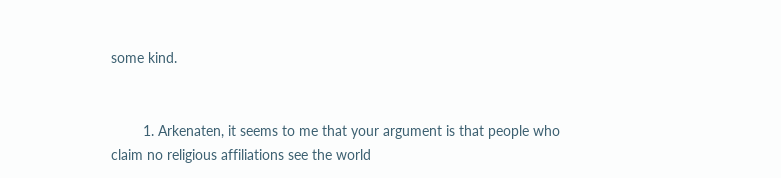some kind.


        1. Arkenaten, it seems to me that your argument is that people who claim no religious affiliations see the world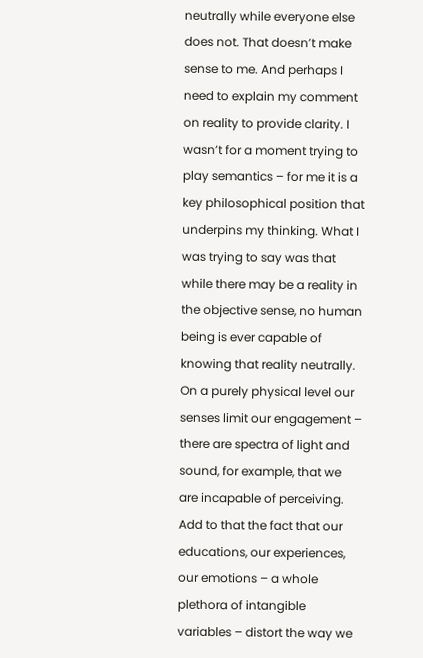neutrally while everyone else does not. That doesn’t make sense to me. And perhaps I need to explain my comment on reality to provide clarity. I wasn’t for a moment trying to play semantics – for me it is a key philosophical position that underpins my thinking. What I was trying to say was that while there may be a reality in the objective sense, no human being is ever capable of knowing that reality neutrally. On a purely physical level our senses limit our engagement – there are spectra of light and sound, for example, that we are incapable of perceiving. Add to that the fact that our educations, our experiences, our emotions – a whole plethora of intangible variables – distort the way we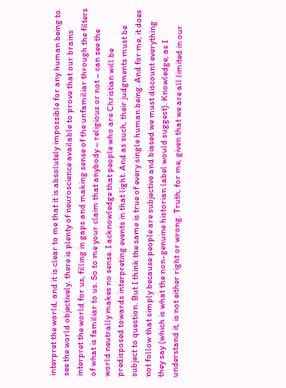interpret the world, and it is clear to me that it is absolutely impossible for any human being to see the world objectively. there is plenty of neuroscience available to prove that our brains interpret the world for us, filling in gaps and making sense of the unfamiliar through the filters of what is familiar to us. So to me your claim that anybody – religious or not – can see the world neutrally makes no sense. I acknowledge that people who are Christian will be predisposed towards interpreting events in that light. And as such, their judgments must be subject to question. But I think the same is true of every single human being. And for me, it does not follow that simply because people are subjective and biased we must discount everything they say (which is what the non-genuine historian label would suggest). Knowledge, as I understand it, is not either right or wrong. Truth, for me, given that we are all limited in our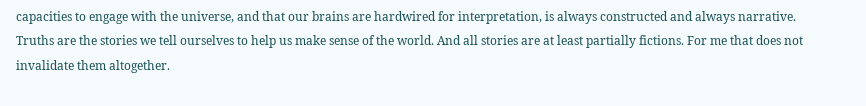capacities to engage with the universe, and that our brains are hardwired for interpretation, is always constructed and always narrative. Truths are the stories we tell ourselves to help us make sense of the world. And all stories are at least partially fictions. For me that does not invalidate them altogether.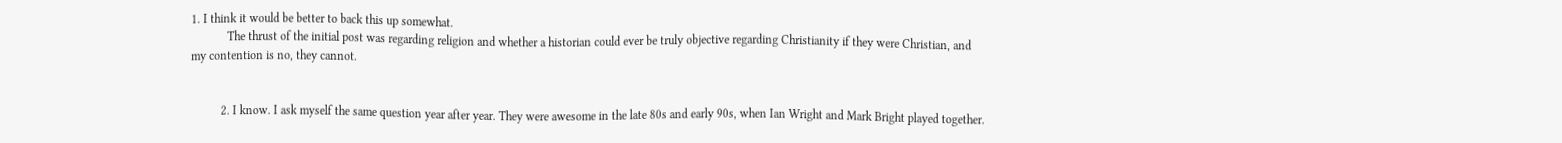1. I think it would be better to back this up somewhat.
            The thrust of the initial post was regarding religion and whether a historian could ever be truly objective regarding Christianity if they were Christian, and my contention is no, they cannot.


          2. I know. I ask myself the same question year after year. They were awesome in the late 80s and early 90s, when Ian Wright and Mark Bright played together.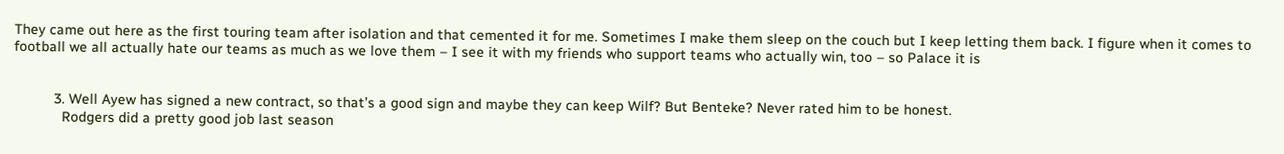They came out here as the first touring team after isolation and that cemented it for me. Sometimes I make them sleep on the couch but I keep letting them back. I figure when it comes to football we all actually hate our teams as much as we love them – I see it with my friends who support teams who actually win, too – so Palace it is


          3. Well Ayew has signed a new contract, so that’s a good sign and maybe they can keep Wilf? But Benteke? Never rated him to be honest.
            Rodgers did a pretty good job last season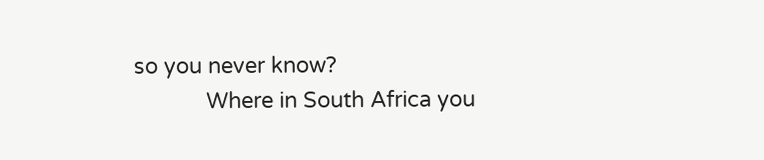so you never know?
            Where in South Africa you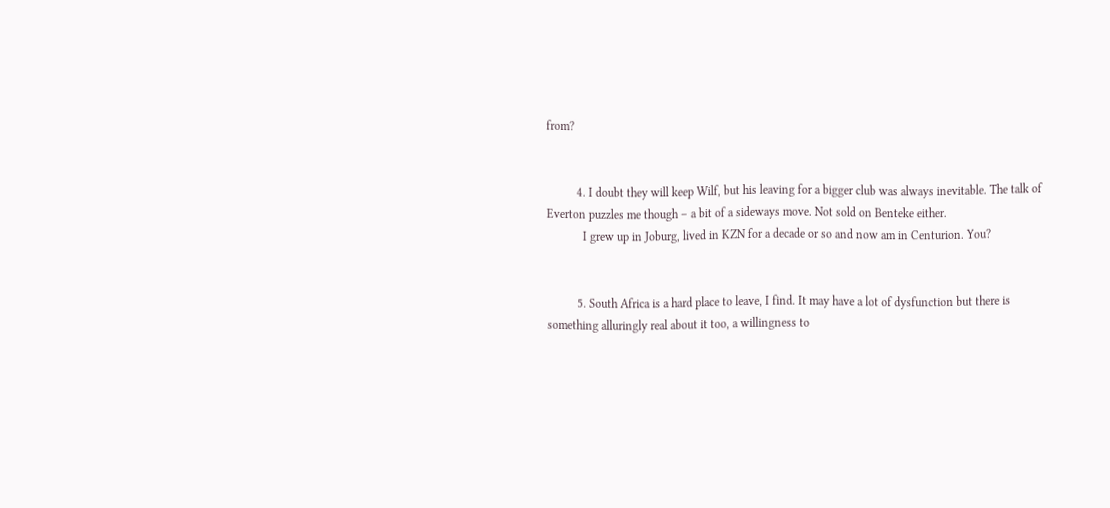from?


          4. I doubt they will keep Wilf, but his leaving for a bigger club was always inevitable. The talk of Everton puzzles me though – a bit of a sideways move. Not sold on Benteke either.
            I grew up in Joburg, lived in KZN for a decade or so and now am in Centurion. You?


          5. South Africa is a hard place to leave, I find. It may have a lot of dysfunction but there is something alluringly real about it too, a willingness to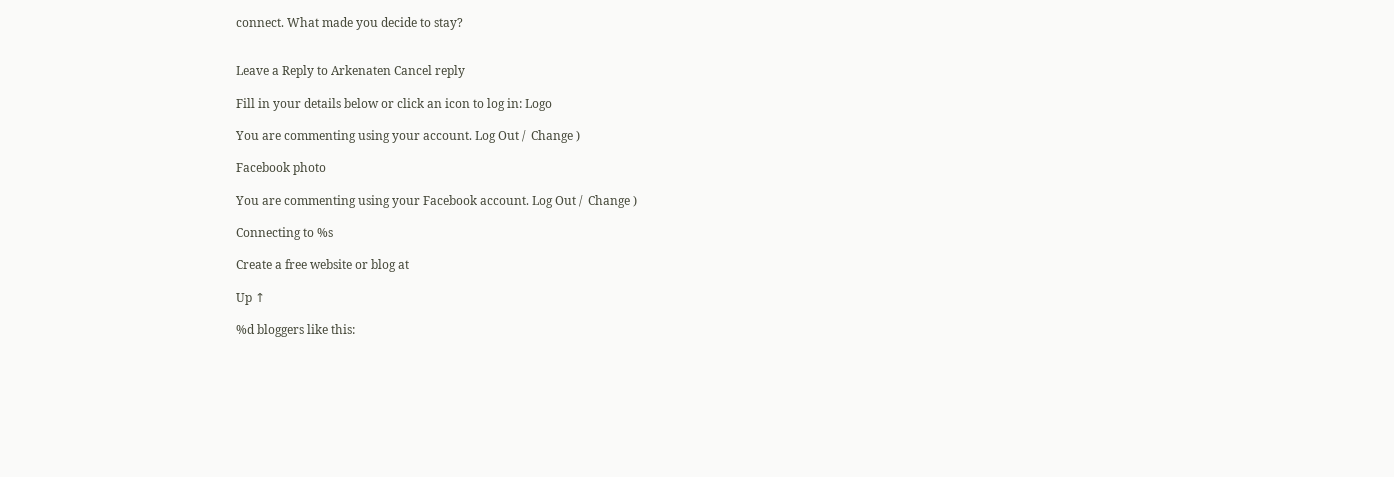connect. What made you decide to stay?


Leave a Reply to Arkenaten Cancel reply

Fill in your details below or click an icon to log in: Logo

You are commenting using your account. Log Out /  Change )

Facebook photo

You are commenting using your Facebook account. Log Out /  Change )

Connecting to %s

Create a free website or blog at

Up ↑

%d bloggers like this: